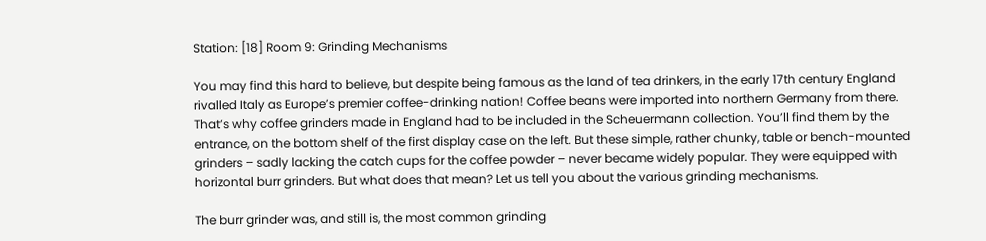Station: [18] Room 9: Grinding Mechanisms

You may find this hard to believe, but despite being famous as the land of tea drinkers, in the early 17th century England rivalled Italy as Europe’s premier coffee-drinking nation! Coffee beans were imported into northern Germany from there. That’s why coffee grinders made in England had to be included in the Scheuermann collection. You’ll find them by the entrance, on the bottom shelf of the first display case on the left. But these simple, rather chunky, table or bench-mounted grinders – sadly lacking the catch cups for the coffee powder – never became widely popular. They were equipped with horizontal burr grinders. But what does that mean? Let us tell you about the various grinding mechanisms.

The burr grinder was, and still is, the most common grinding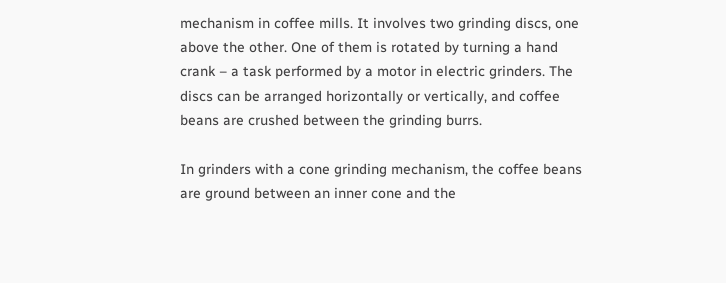mechanism in coffee mills. It involves two grinding discs, one above the other. One of them is rotated by turning a hand crank – a task performed by a motor in electric grinders. The discs can be arranged horizontally or vertically, and coffee beans are crushed between the grinding burrs.

In grinders with a cone grinding mechanism, the coffee beans are ground between an inner cone and the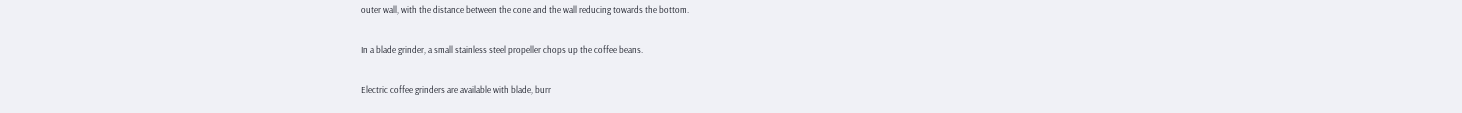outer wall, with the distance between the cone and the wall reducing towards the bottom.

In a blade grinder, a small stainless steel propeller chops up the coffee beans.

Electric coffee grinders are available with blade, burr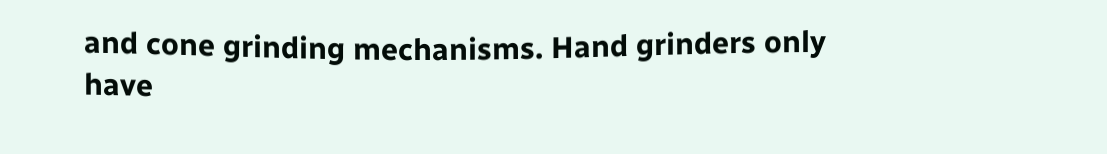and cone grinding mechanisms. Hand grinders only have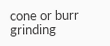cone or burr grinding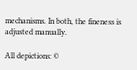mechanisms. In both, the fineness is adjusted manually.

All depictions: ©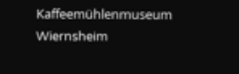Kaffeemühlenmuseum Wiernsheim